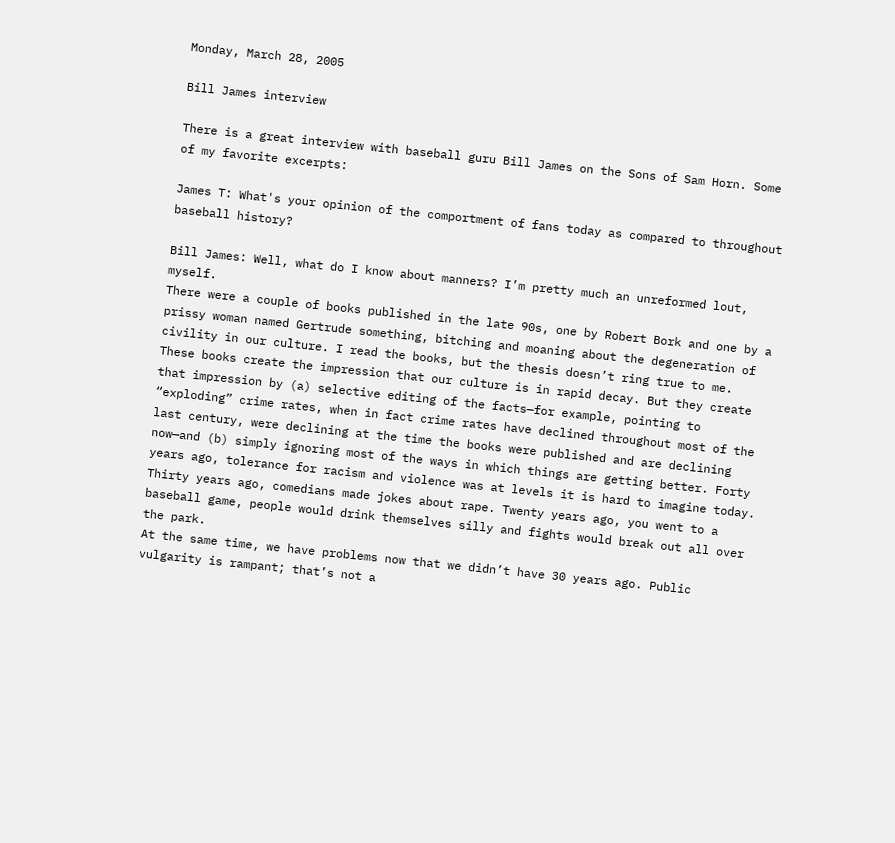Monday, March 28, 2005

Bill James interview

There is a great interview with baseball guru Bill James on the Sons of Sam Horn. Some of my favorite excerpts:

James T: What's your opinion of the comportment of fans today as compared to throughout baseball history?

Bill James: Well, what do I know about manners? I’m pretty much an unreformed lout, myself.
There were a couple of books published in the late 90s, one by Robert Bork and one by a prissy woman named Gertrude something, bitching and moaning about the degeneration of civility in our culture. I read the books, but the thesis doesn’t ring true to me. These books create the impression that our culture is in rapid decay. But they create that impression by (a) selective editing of the facts—for example, pointing to “exploding” crime rates, when in fact crime rates have declined throughout most of the last century, were declining at the time the books were published and are declining now—and (b) simply ignoring most of the ways in which things are getting better. Forty years ago, tolerance for racism and violence was at levels it is hard to imagine today. Thirty years ago, comedians made jokes about rape. Twenty years ago, you went to a baseball game, people would drink themselves silly and fights would break out all over the park.
At the same time, we have problems now that we didn’t have 30 years ago. Public vulgarity is rampant; that’s not a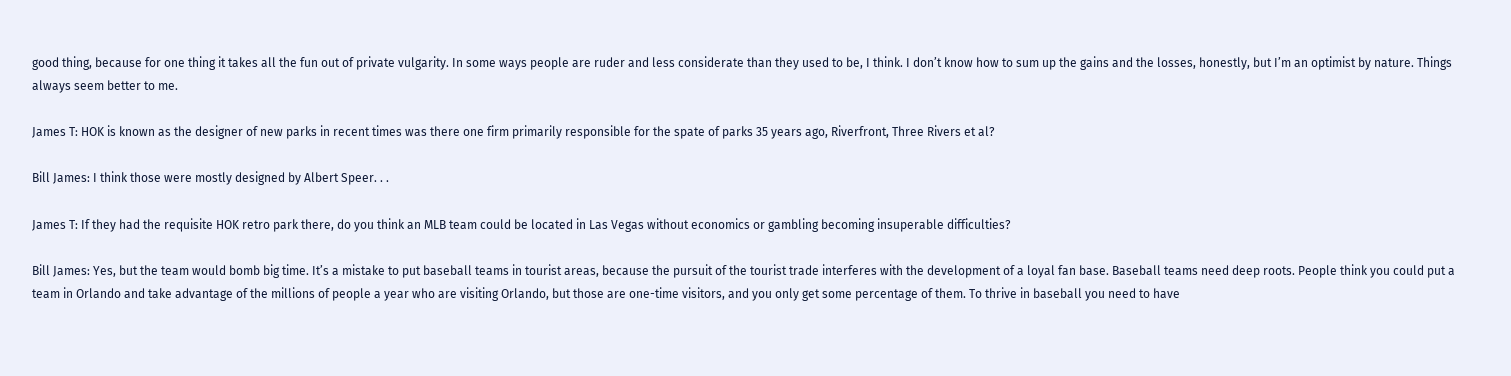good thing, because for one thing it takes all the fun out of private vulgarity. In some ways people are ruder and less considerate than they used to be, I think. I don’t know how to sum up the gains and the losses, honestly, but I’m an optimist by nature. Things always seem better to me.

James T: HOK is known as the designer of new parks in recent times was there one firm primarily responsible for the spate of parks 35 years ago, Riverfront, Three Rivers et al?

Bill James: I think those were mostly designed by Albert Speer. . .

James T: If they had the requisite HOK retro park there, do you think an MLB team could be located in Las Vegas without economics or gambling becoming insuperable difficulties?

Bill James: Yes, but the team would bomb big time. It’s a mistake to put baseball teams in tourist areas, because the pursuit of the tourist trade interferes with the development of a loyal fan base. Baseball teams need deep roots. People think you could put a team in Orlando and take advantage of the millions of people a year who are visiting Orlando, but those are one-time visitors, and you only get some percentage of them. To thrive in baseball you need to have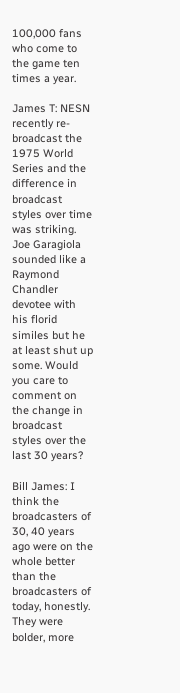100,000 fans who come to the game ten times a year.

James T: NESN recently re-broadcast the 1975 World Series and the difference in broadcast styles over time was striking. Joe Garagiola sounded like a Raymond Chandler devotee with his florid similes but he at least shut up some. Would you care to comment on the change in broadcast styles over the last 30 years?

Bill James: I think the broadcasters of 30, 40 years ago were on the whole better than the broadcasters of today, honestly. They were bolder, more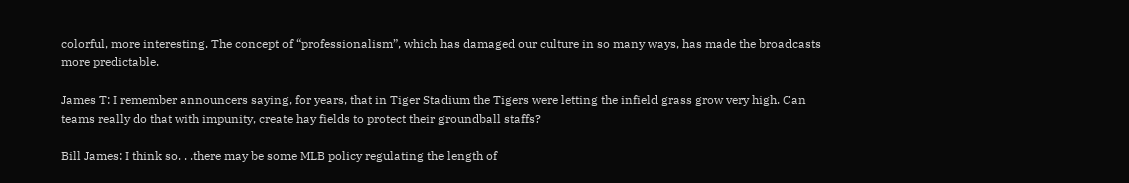colorful, more interesting. The concept of “professionalism”, which has damaged our culture in so many ways, has made the broadcasts more predictable.

James T: I remember announcers saying, for years, that in Tiger Stadium the Tigers were letting the infield grass grow very high. Can teams really do that with impunity, create hay fields to protect their groundball staffs?

Bill James: I think so. . .there may be some MLB policy regulating the length of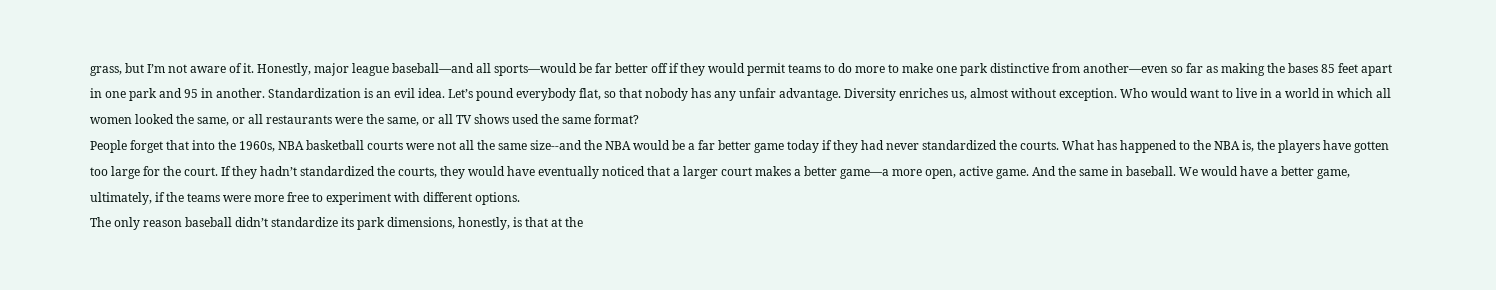grass, but I’m not aware of it. Honestly, major league baseball—and all sports—would be far better off if they would permit teams to do more to make one park distinctive from another—even so far as making the bases 85 feet apart in one park and 95 in another. Standardization is an evil idea. Let’s pound everybody flat, so that nobody has any unfair advantage. Diversity enriches us, almost without exception. Who would want to live in a world in which all women looked the same, or all restaurants were the same, or all TV shows used the same format?
People forget that into the 1960s, NBA basketball courts were not all the same size--and the NBA would be a far better game today if they had never standardized the courts. What has happened to the NBA is, the players have gotten too large for the court. If they hadn’t standardized the courts, they would have eventually noticed that a larger court makes a better game—a more open, active game. And the same in baseball. We would have a better game, ultimately, if the teams were more free to experiment with different options.
The only reason baseball didn’t standardize its park dimensions, honestly, is that at the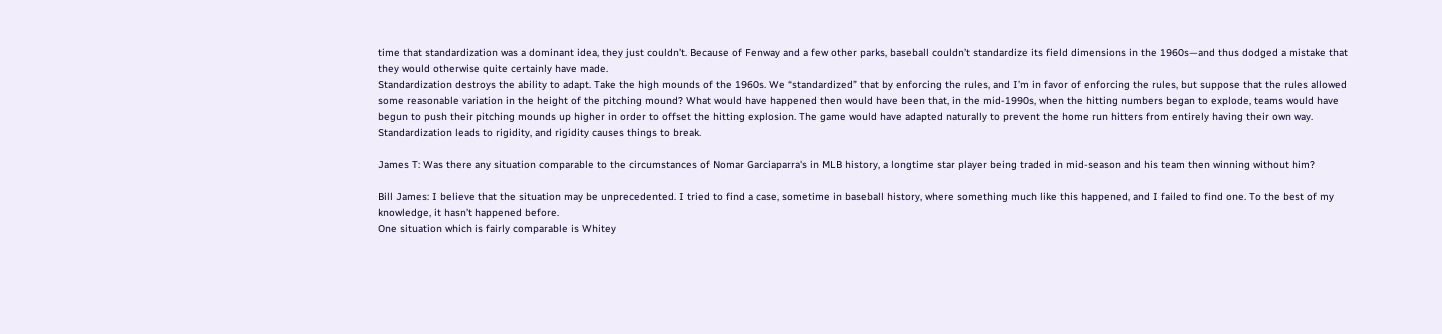time that standardization was a dominant idea, they just couldn’t. Because of Fenway and a few other parks, baseball couldn’t standardize its field dimensions in the 1960s—and thus dodged a mistake that they would otherwise quite certainly have made.
Standardization destroys the ability to adapt. Take the high mounds of the 1960s. We “standardized” that by enforcing the rules, and I’m in favor of enforcing the rules, but suppose that the rules allowed some reasonable variation in the height of the pitching mound? What would have happened then would have been that, in the mid-1990s, when the hitting numbers began to explode, teams would have begun to push their pitching mounds up higher in order to offset the hitting explosion. The game would have adapted naturally to prevent the home run hitters from entirely having their own way. Standardization leads to rigidity, and rigidity causes things to break.

James T: Was there any situation comparable to the circumstances of Nomar Garciaparra's in MLB history, a longtime star player being traded in mid-season and his team then winning without him?

Bill James: I believe that the situation may be unprecedented. I tried to find a case, sometime in baseball history, where something much like this happened, and I failed to find one. To the best of my knowledge, it hasn’t happened before.
One situation which is fairly comparable is Whitey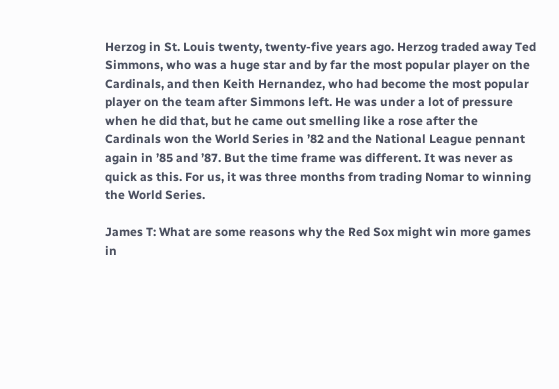Herzog in St. Louis twenty, twenty-five years ago. Herzog traded away Ted Simmons, who was a huge star and by far the most popular player on the Cardinals, and then Keith Hernandez, who had become the most popular player on the team after Simmons left. He was under a lot of pressure when he did that, but he came out smelling like a rose after the Cardinals won the World Series in ’82 and the National League pennant again in ’85 and ’87. But the time frame was different. It was never as quick as this. For us, it was three months from trading Nomar to winning the World Series.

James T: What are some reasons why the Red Sox might win more games in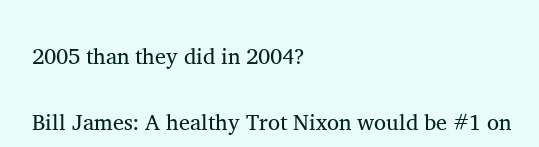2005 than they did in 2004?

Bill James: A healthy Trot Nixon would be #1 on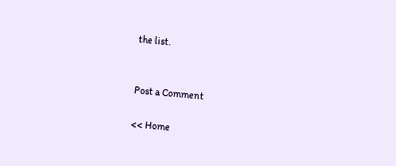the list.


Post a Comment

<< Home